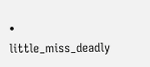• little_miss_deadly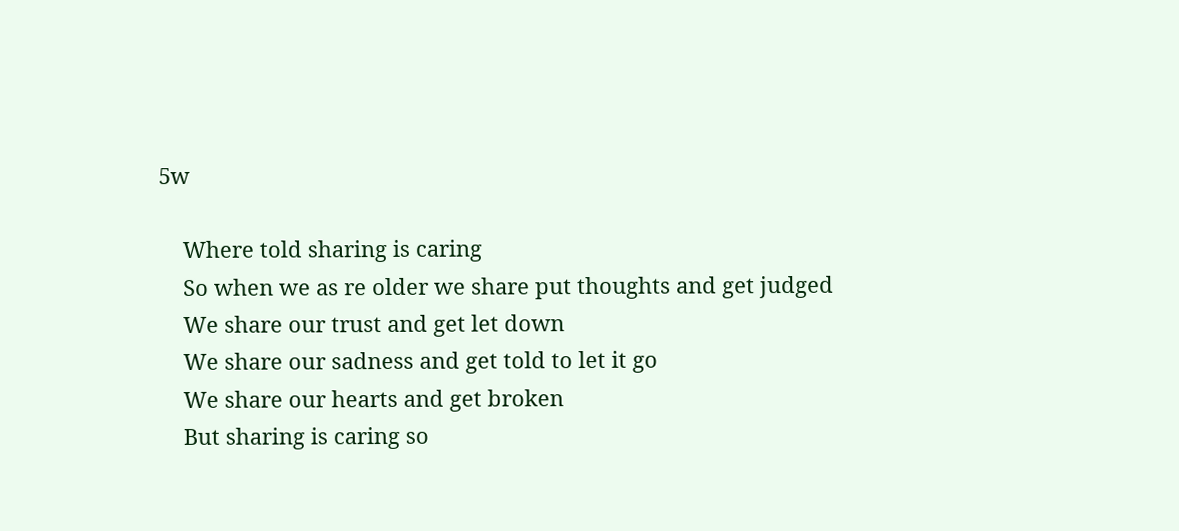5w

    Where told sharing is caring
    So when we as re older we share put thoughts and get judged
    We share our trust and get let down
    We share our sadness and get told to let it go
    We share our hearts and get broken
    But sharing is caring so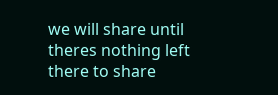we will share until theres nothing left there to share